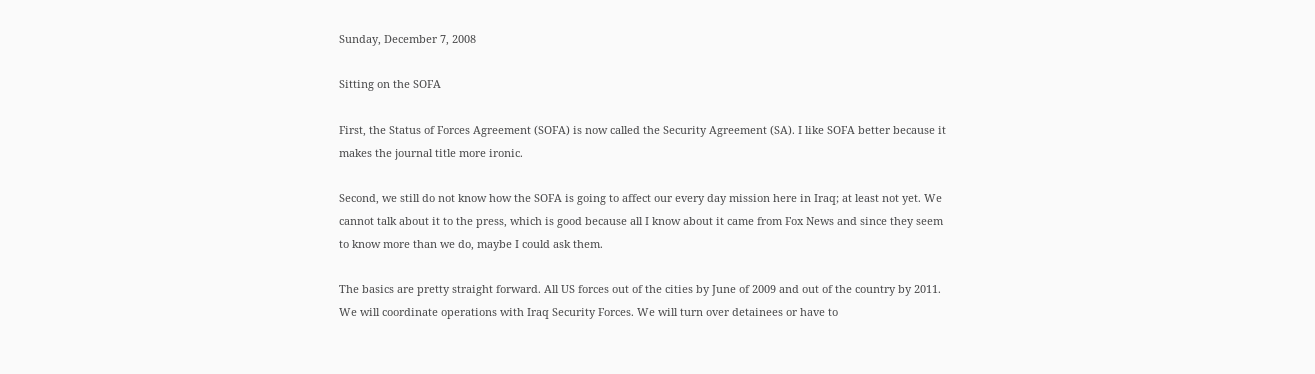Sunday, December 7, 2008

Sitting on the SOFA

First, the Status of Forces Agreement (SOFA) is now called the Security Agreement (SA). I like SOFA better because it makes the journal title more ironic.

Second, we still do not know how the SOFA is going to affect our every day mission here in Iraq; at least not yet. We cannot talk about it to the press, which is good because all I know about it came from Fox News and since they seem to know more than we do, maybe I could ask them.

The basics are pretty straight forward. All US forces out of the cities by June of 2009 and out of the country by 2011. We will coordinate operations with Iraq Security Forces. We will turn over detainees or have to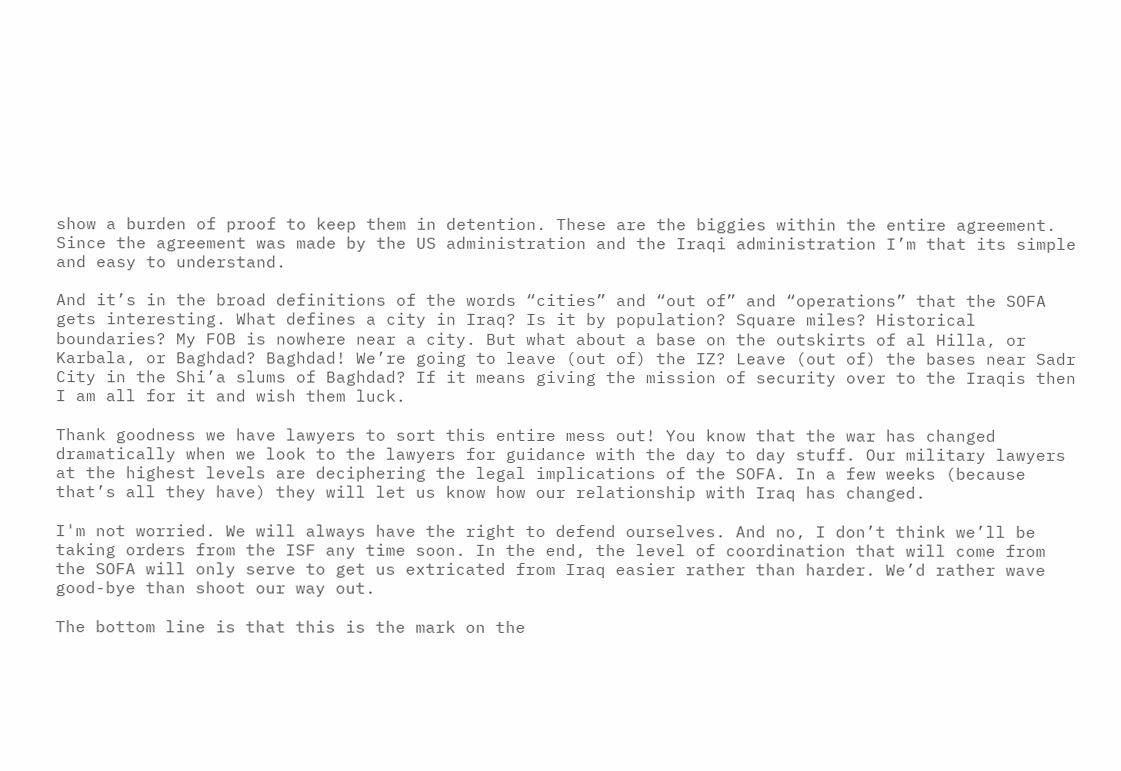show a burden of proof to keep them in detention. These are the biggies within the entire agreement. Since the agreement was made by the US administration and the Iraqi administration I’m that its simple and easy to understand.

And it’s in the broad definitions of the words “cities” and “out of” and “operations” that the SOFA gets interesting. What defines a city in Iraq? Is it by population? Square miles? Historical boundaries? My FOB is nowhere near a city. But what about a base on the outskirts of al Hilla, or Karbala, or Baghdad? Baghdad! We’re going to leave (out of) the IZ? Leave (out of) the bases near Sadr City in the Shi’a slums of Baghdad? If it means giving the mission of security over to the Iraqis then I am all for it and wish them luck.

Thank goodness we have lawyers to sort this entire mess out! You know that the war has changed dramatically when we look to the lawyers for guidance with the day to day stuff. Our military lawyers at the highest levels are deciphering the legal implications of the SOFA. In a few weeks (because that’s all they have) they will let us know how our relationship with Iraq has changed.

I'm not worried. We will always have the right to defend ourselves. And no, I don’t think we’ll be taking orders from the ISF any time soon. In the end, the level of coordination that will come from the SOFA will only serve to get us extricated from Iraq easier rather than harder. We’d rather wave good-bye than shoot our way out.

The bottom line is that this is the mark on the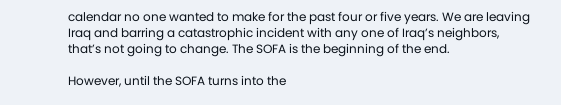calendar no one wanted to make for the past four or five years. We are leaving Iraq and barring a catastrophic incident with any one of Iraq’s neighbors, that’s not going to change. The SOFA is the beginning of the end.

However, until the SOFA turns into the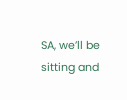SA, we’ll be sitting and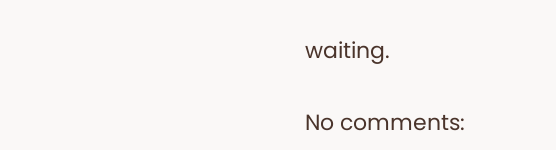waiting.

No comments: